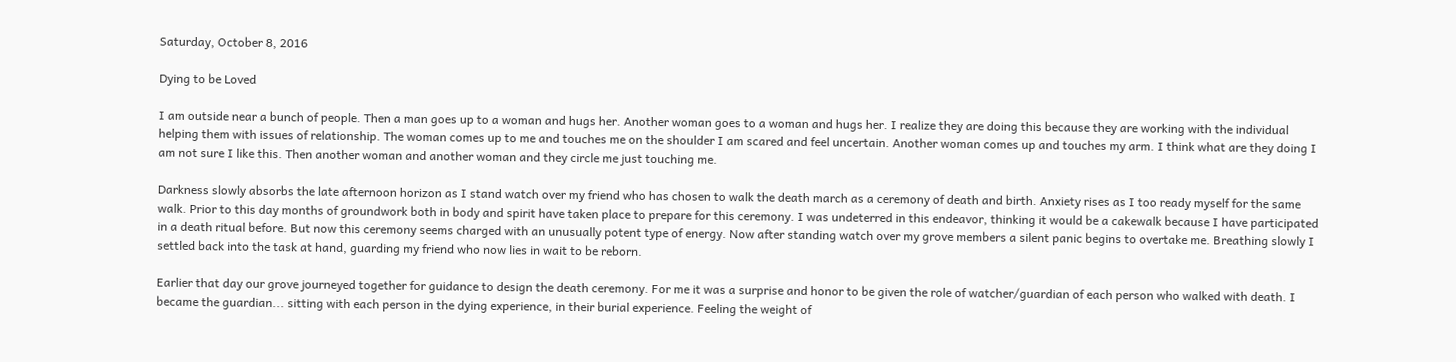Saturday, October 8, 2016

Dying to be Loved

I am outside near a bunch of people. Then a man goes up to a woman and hugs her. Another woman goes to a woman and hugs her. I realize they are doing this because they are working with the individual helping them with issues of relationship. The woman comes up to me and touches me on the shoulder I am scared and feel uncertain. Another woman comes up and touches my arm. I think what are they doing I am not sure I like this. Then another woman and another woman and they circle me just touching me.

Darkness slowly absorbs the late afternoon horizon as I stand watch over my friend who has chosen to walk the death march as a ceremony of death and birth. Anxiety rises as I too ready myself for the same walk. Prior to this day months of groundwork both in body and spirit have taken place to prepare for this ceremony. I was undeterred in this endeavor, thinking it would be a cakewalk because I have participated in a death ritual before. But now this ceremony seems charged with an unusually potent type of energy. Now after standing watch over my grove members a silent panic begins to overtake me. Breathing slowly I settled back into the task at hand, guarding my friend who now lies in wait to be reborn.

Earlier that day our grove journeyed together for guidance to design the death ceremony. For me it was a surprise and honor to be given the role of watcher/guardian of each person who walked with death. I became the guardian... sitting with each person in the dying experience, in their burial experience. Feeling the weight of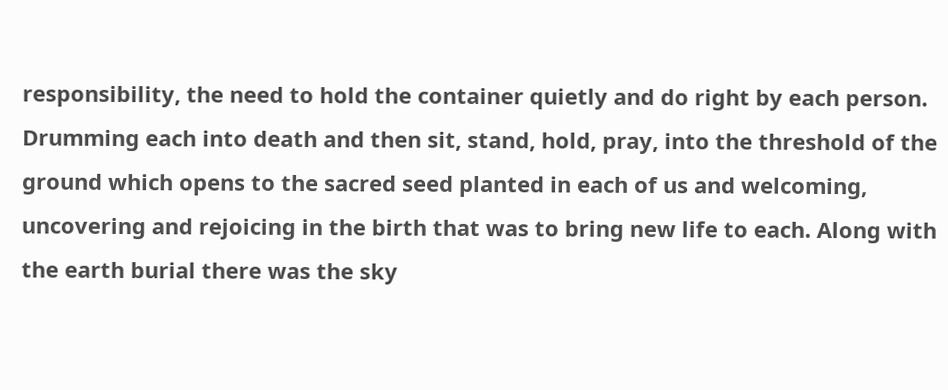responsibility, the need to hold the container quietly and do right by each person. Drumming each into death and then sit, stand, hold, pray, into the threshold of the ground which opens to the sacred seed planted in each of us and welcoming, uncovering and rejoicing in the birth that was to bring new life to each. Along with the earth burial there was the sky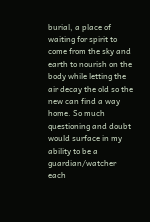burial, a place of waiting for spirit to come from the sky and earth to nourish on the body while letting the air decay the old so the new can find a way home. So much questioning and doubt would surface in my ability to be a guardian/watcher each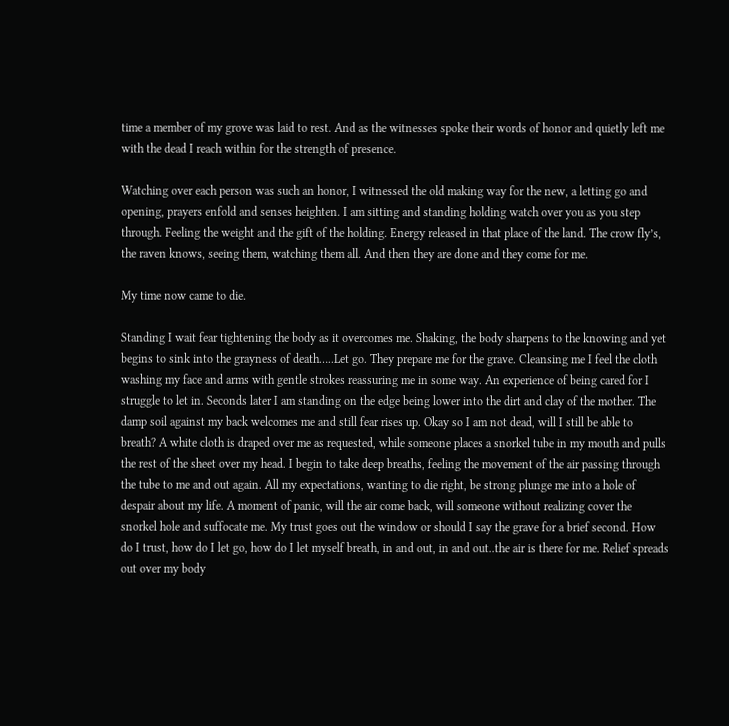time a member of my grove was laid to rest. And as the witnesses spoke their words of honor and quietly left me with the dead I reach within for the strength of presence.

Watching over each person was such an honor, I witnessed the old making way for the new, a letting go and opening, prayers enfold and senses heighten. I am sitting and standing holding watch over you as you step through. Feeling the weight and the gift of the holding. Energy released in that place of the land. The crow fly’s, the raven knows, seeing them, watching them all. And then they are done and they come for me.

My time now came to die.

Standing I wait fear tightening the body as it overcomes me. Shaking, the body sharpens to the knowing and yet begins to sink into the grayness of death…..Let go. They prepare me for the grave. Cleansing me I feel the cloth washing my face and arms with gentle strokes reassuring me in some way. An experience of being cared for I struggle to let in. Seconds later I am standing on the edge being lower into the dirt and clay of the mother. The damp soil against my back welcomes me and still fear rises up. Okay so I am not dead, will I still be able to breath? A white cloth is draped over me as requested, while someone places a snorkel tube in my mouth and pulls the rest of the sheet over my head. I begin to take deep breaths, feeling the movement of the air passing through the tube to me and out again. All my expectations, wanting to die right, be strong plunge me into a hole of despair about my life. A moment of panic, will the air come back, will someone without realizing cover the snorkel hole and suffocate me. My trust goes out the window or should I say the grave for a brief second. How do I trust, how do I let go, how do I let myself breath, in and out, in and out..the air is there for me. Relief spreads out over my body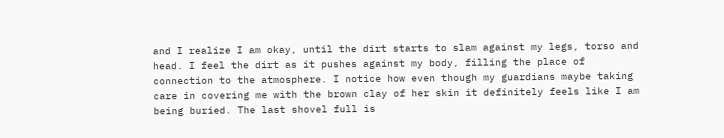and I realize I am okay, until the dirt starts to slam against my legs, torso and head. I feel the dirt as it pushes against my body, filling the place of connection to the atmosphere. I notice how even though my guardians maybe taking care in covering me with the brown clay of her skin it definitely feels like I am being buried. The last shovel full is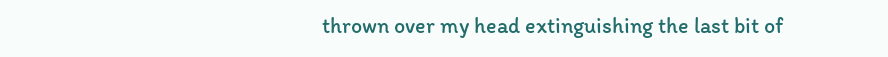thrown over my head extinguishing the last bit of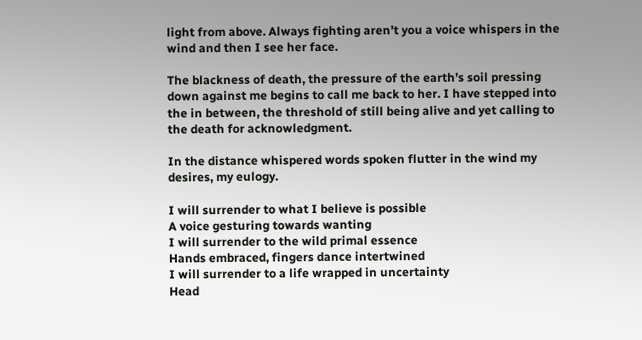light from above. Always fighting aren’t you a voice whispers in the wind and then I see her face.

The blackness of death, the pressure of the earth’s soil pressing down against me begins to call me back to her. I have stepped into the in between, the threshold of still being alive and yet calling to the death for acknowledgment.

In the distance whispered words spoken flutter in the wind my desires, my eulogy.

I will surrender to what I believe is possible
A voice gesturing towards wanting
I will surrender to the wild primal essence
Hands embraced, fingers dance intertwined
I will surrender to a life wrapped in uncertainty
Head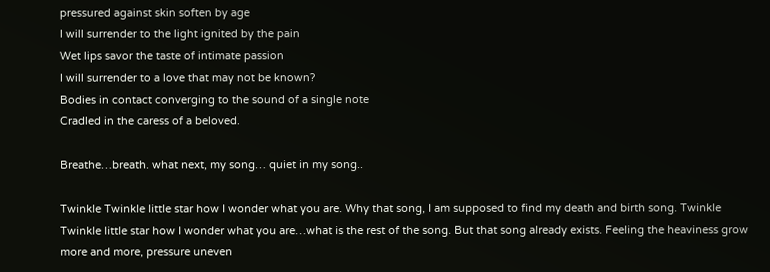pressured against skin soften by age
I will surrender to the light ignited by the pain
Wet lips savor the taste of intimate passion
I will surrender to a love that may not be known?
Bodies in contact converging to the sound of a single note
Cradled in the caress of a beloved.

Breathe…breath. what next, my song… quiet in my song..

Twinkle Twinkle little star how I wonder what you are. Why that song, I am supposed to find my death and birth song. Twinkle Twinkle little star how I wonder what you are…what is the rest of the song. But that song already exists. Feeling the heaviness grow more and more, pressure uneven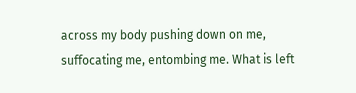across my body pushing down on me, suffocating me, entombing me. What is left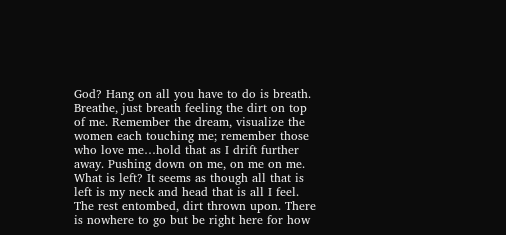God? Hang on all you have to do is breath. Breathe, just breath feeling the dirt on top of me. Remember the dream, visualize the women each touching me; remember those who love me…hold that as I drift further away. Pushing down on me, on me on me. What is left? It seems as though all that is left is my neck and head that is all I feel. The rest entombed, dirt thrown upon. There is nowhere to go but be right here for how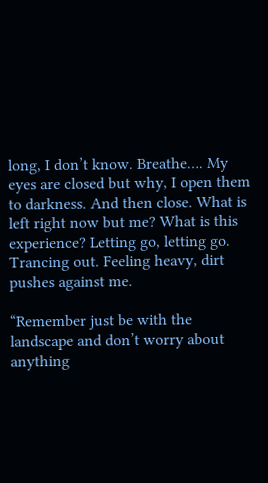long, I don’t know. Breathe…. My eyes are closed but why, I open them to darkness. And then close. What is left right now but me? What is this experience? Letting go, letting go. Trancing out. Feeling heavy, dirt pushes against me.

“Remember just be with the landscape and don’t worry about anything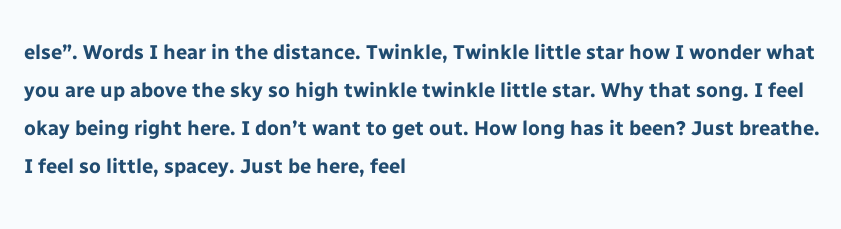else”. Words I hear in the distance. Twinkle, Twinkle little star how I wonder what you are up above the sky so high twinkle twinkle little star. Why that song. I feel okay being right here. I don’t want to get out. How long has it been? Just breathe. I feel so little, spacey. Just be here, feel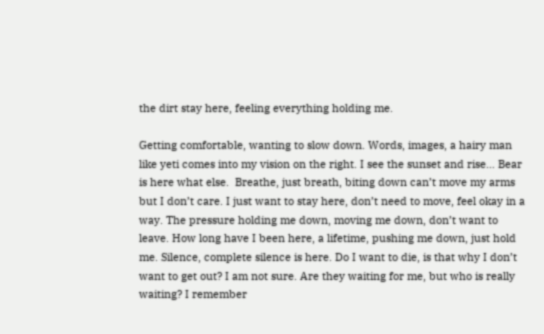the dirt stay here, feeling everything holding me.

Getting comfortable, wanting to slow down. Words, images, a hairy man like yeti comes into my vision on the right. I see the sunset and rise… Bear is here what else.  Breathe, just breath, biting down can’t move my arms but I don’t care. I just want to stay here, don’t need to move, feel okay in a way. The pressure holding me down, moving me down, don’t want to leave. How long have I been here, a lifetime, pushing me down, just hold me. Silence, complete silence is here. Do I want to die, is that why I don’t want to get out? I am not sure. Are they waiting for me, but who is really waiting? I remember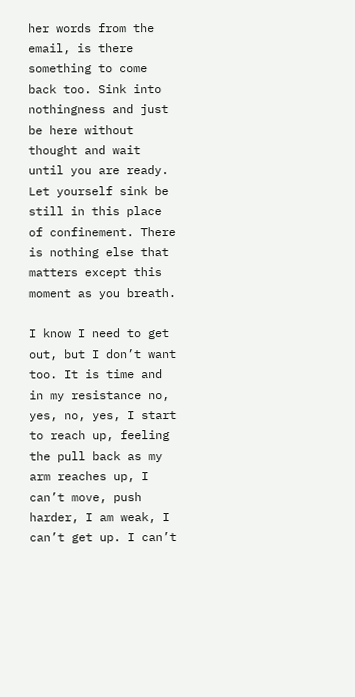her words from the email, is there something to come back too. Sink into nothingness and just be here without thought and wait until you are ready. Let yourself sink be still in this place of confinement. There is nothing else that matters except this moment as you breath.

I know I need to get out, but I don’t want too. It is time and in my resistance no, yes, no, yes, I start to reach up, feeling the pull back as my arm reaches up, I can’t move, push harder, I am weak, I can’t get up. I can’t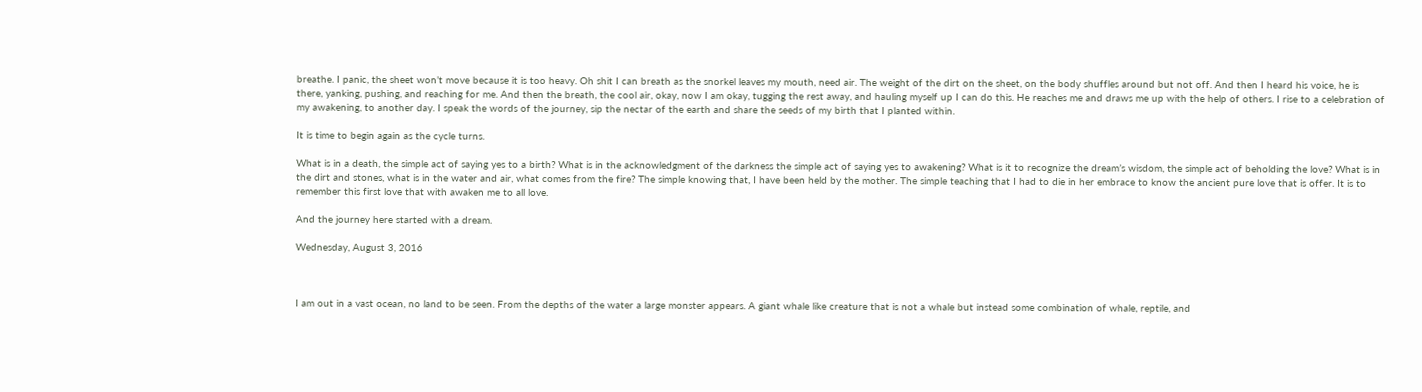breathe. I panic, the sheet won’t move because it is too heavy. Oh shit I can breath as the snorkel leaves my mouth, need air. The weight of the dirt on the sheet, on the body shuffles around but not off. And then I heard his voice, he is there, yanking, pushing, and reaching for me. And then the breath, the cool air, okay, now I am okay, tugging the rest away, and hauling myself up I can do this. He reaches me and draws me up with the help of others. I rise to a celebration of my awakening, to another day. I speak the words of the journey, sip the nectar of the earth and share the seeds of my birth that I planted within.

It is time to begin again as the cycle turns.

What is in a death, the simple act of saying yes to a birth? What is in the acknowledgment of the darkness the simple act of saying yes to awakening? What is it to recognize the dream’s wisdom, the simple act of beholding the love? What is in the dirt and stones, what is in the water and air, what comes from the fire? The simple knowing that, I have been held by the mother. The simple teaching that I had to die in her embrace to know the ancient pure love that is offer. It is to remember this first love that with awaken me to all love.

And the journey here started with a dream.

Wednesday, August 3, 2016



I am out in a vast ocean, no land to be seen. From the depths of the water a large monster appears. A giant whale like creature that is not a whale but instead some combination of whale, reptile, and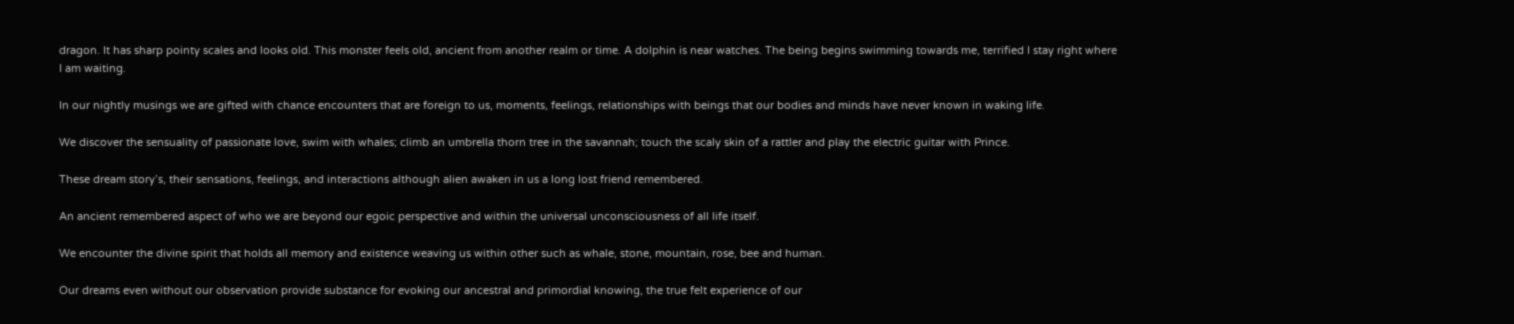dragon. It has sharp pointy scales and looks old. This monster feels old, ancient from another realm or time. A dolphin is near watches. The being begins swimming towards me, terrified I stay right where I am waiting.

In our nightly musings we are gifted with chance encounters that are foreign to us, moments, feelings, relationships with beings that our bodies and minds have never known in waking life.

We discover the sensuality of passionate love, swim with whales; climb an umbrella thorn tree in the savannah; touch the scaly skin of a rattler and play the electric guitar with Prince.

These dream story’s, their sensations, feelings, and interactions although alien awaken in us a long lost friend remembered.

An ancient remembered aspect of who we are beyond our egoic perspective and within the universal unconsciousness of all life itself.

We encounter the divine spirit that holds all memory and existence weaving us within other such as whale, stone, mountain, rose, bee and human.

Our dreams even without our observation provide substance for evoking our ancestral and primordial knowing, the true felt experience of our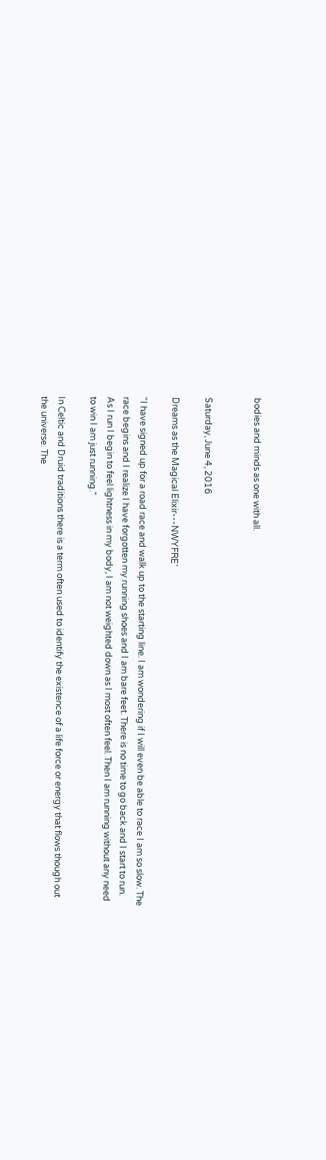bodies and minds as one with all.


Saturday, June 4, 2016

Dreams as the Magical Elixir---NWYFRE’

“I have signed up for a road race and walk up to the starting line. I am wondering if I will even be able to race I am so slow. The race begins and I realize I have forgotten my running shoes and I am bare feet. There is no time to go back and I start to run. As I run I begin to feel lightness in my body, I am not weighted down as I most often feel. Then I am running without any need to win I am just running.“

In Celtic and Druid traditions there is a term often used to identify the existence of a life force or energy that flows though out the universe. The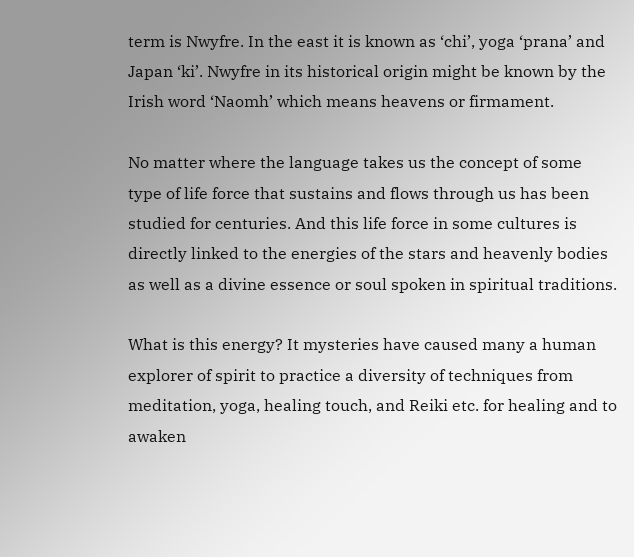term is Nwyfre. In the east it is known as ‘chi’, yoga ‘prana’ and Japan ‘ki’. Nwyfre in its historical origin might be known by the Irish word ‘Naomh’ which means heavens or firmament.

No matter where the language takes us the concept of some type of life force that sustains and flows through us has been studied for centuries. And this life force in some cultures is directly linked to the energies of the stars and heavenly bodies as well as a divine essence or soul spoken in spiritual traditions.

What is this energy? It mysteries have caused many a human explorer of spirit to practice a diversity of techniques from meditation, yoga, healing touch, and Reiki etc. for healing and to awaken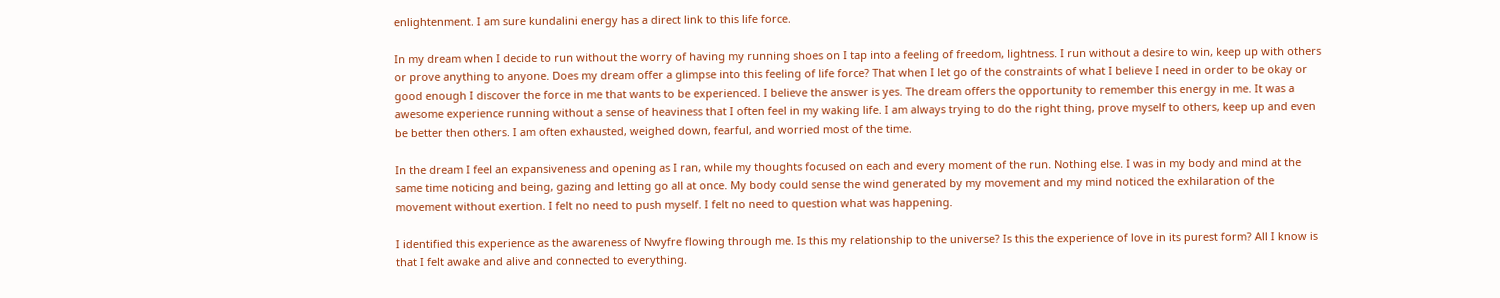enlightenment. I am sure kundalini energy has a direct link to this life force.

In my dream when I decide to run without the worry of having my running shoes on I tap into a feeling of freedom, lightness. I run without a desire to win, keep up with others or prove anything to anyone. Does my dream offer a glimpse into this feeling of life force? That when I let go of the constraints of what I believe I need in order to be okay or good enough I discover the force in me that wants to be experienced. I believe the answer is yes. The dream offers the opportunity to remember this energy in me. It was a awesome experience running without a sense of heaviness that I often feel in my waking life. I am always trying to do the right thing, prove myself to others, keep up and even be better then others. I am often exhausted, weighed down, fearful, and worried most of the time.

In the dream I feel an expansiveness and opening as I ran, while my thoughts focused on each and every moment of the run. Nothing else. I was in my body and mind at the same time noticing and being, gazing and letting go all at once. My body could sense the wind generated by my movement and my mind noticed the exhilaration of the movement without exertion. I felt no need to push myself. I felt no need to question what was happening.

I identified this experience as the awareness of Nwyfre flowing through me. Is this my relationship to the universe? Is this the experience of love in its purest form? All I know is that I felt awake and alive and connected to everything.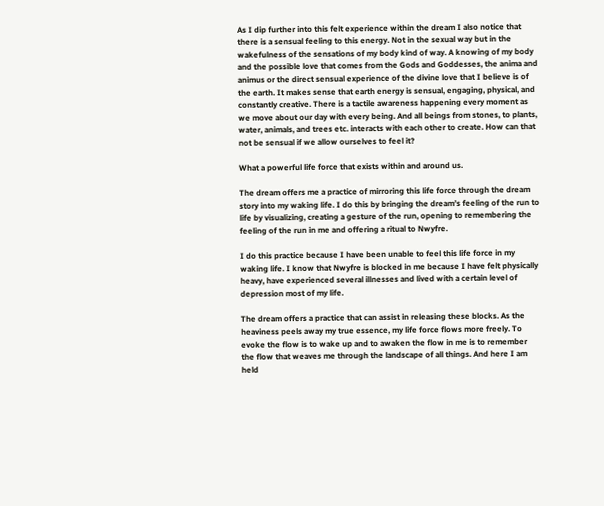As I dip further into this felt experience within the dream I also notice that there is a sensual feeling to this energy. Not in the sexual way but in the wakefulness of the sensations of my body kind of way. A knowing of my body and the possible love that comes from the Gods and Goddesses, the anima and animus or the direct sensual experience of the divine love that I believe is of the earth. It makes sense that earth energy is sensual, engaging, physical, and constantly creative. There is a tactile awareness happening every moment as we move about our day with every being. And all beings from stones, to plants, water, animals, and trees etc. interacts with each other to create. How can that not be sensual if we allow ourselves to feel it?

What a powerful life force that exists within and around us.

The dream offers me a practice of mirroring this life force through the dream story into my waking life. I do this by bringing the dream’s feeling of the run to life by visualizing, creating a gesture of the run, opening to remembering the feeling of the run in me and offering a ritual to Nwyfre.

I do this practice because I have been unable to feel this life force in my waking life. I know that Nwyfre is blocked in me because I have felt physically heavy, have experienced several illnesses and lived with a certain level of depression most of my life.

The dream offers a practice that can assist in releasing these blocks. As the heaviness peels away my true essence, my life force flows more freely. To evoke the flow is to wake up and to awaken the flow in me is to remember the flow that weaves me through the landscape of all things. And here I am held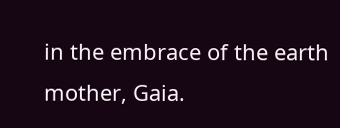in the embrace of the earth mother, Gaia.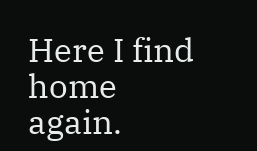Here I find home again.